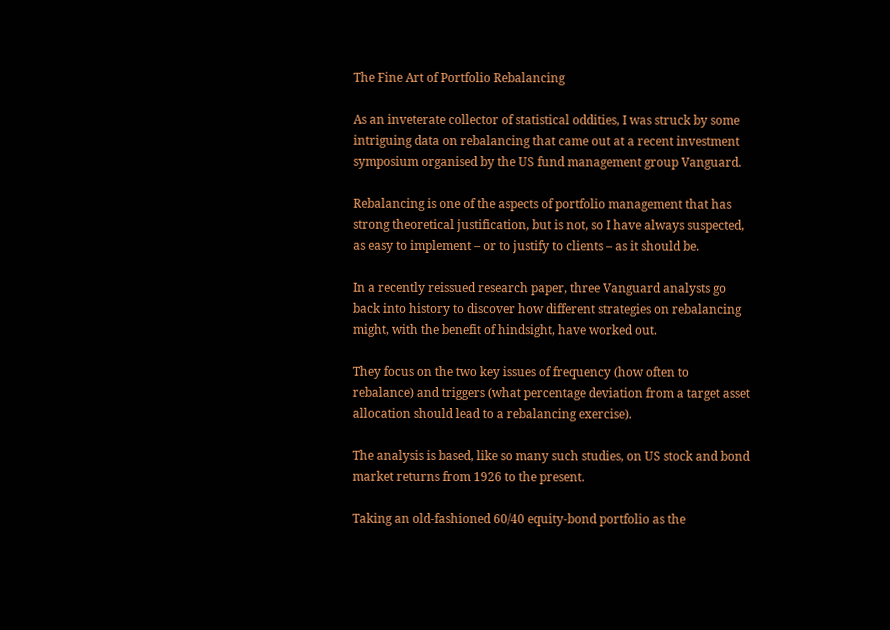The Fine Art of Portfolio Rebalancing

As an inveterate collector of statistical oddities, I was struck by some intriguing data on rebalancing that came out at a recent investment symposium organised by the US fund management group Vanguard.

Rebalancing is one of the aspects of portfolio management that has strong theoretical justification, but is not, so I have always suspected, as easy to implement – or to justify to clients – as it should be.

In a recently reissued research paper, three Vanguard analysts go back into history to discover how different strategies on rebalancing might, with the benefit of hindsight, have worked out.

They focus on the two key issues of frequency (how often to rebalance) and triggers (what percentage deviation from a target asset allocation should lead to a rebalancing exercise).

The analysis is based, like so many such studies, on US stock and bond market returns from 1926 to the present.

Taking an old-fashioned 60/40 equity-bond portfolio as the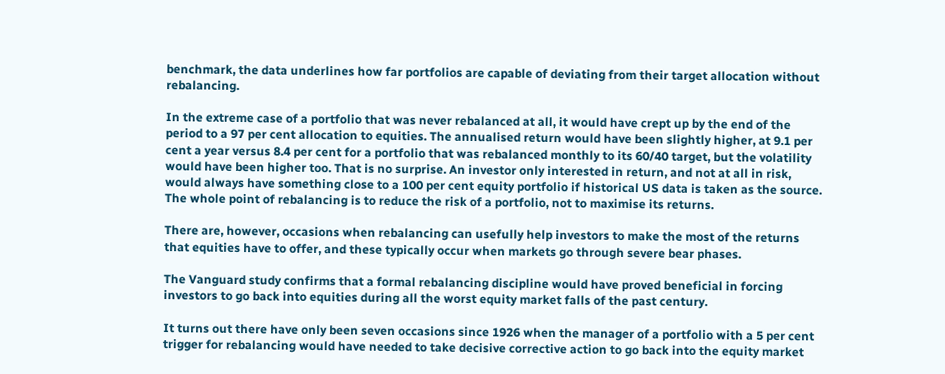benchmark, the data underlines how far portfolios are capable of deviating from their target allocation without rebalancing.

In the extreme case of a portfolio that was never rebalanced at all, it would have crept up by the end of the period to a 97 per cent allocation to equities. The annualised return would have been slightly higher, at 9.1 per cent a year versus 8.4 per cent for a portfolio that was rebalanced monthly to its 60/40 target, but the volatility would have been higher too. That is no surprise. An investor only interested in return, and not at all in risk, would always have something close to a 100 per cent equity portfolio if historical US data is taken as the source. The whole point of rebalancing is to reduce the risk of a portfolio, not to maximise its returns.

There are, however, occasions when rebalancing can usefully help investors to make the most of the returns that equities have to offer, and these typically occur when markets go through severe bear phases.

The Vanguard study confirms that a formal rebalancing discipline would have proved beneficial in forcing investors to go back into equities during all the worst equity market falls of the past century.

It turns out there have only been seven occasions since 1926 when the manager of a portfolio with a 5 per cent trigger for rebalancing would have needed to take decisive corrective action to go back into the equity market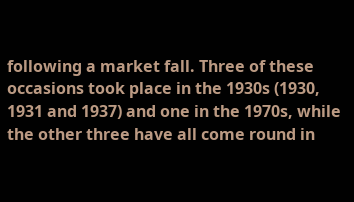following a market fall. Three of these occasions took place in the 1930s (1930, 1931 and 1937) and one in the 1970s, while the other three have all come round in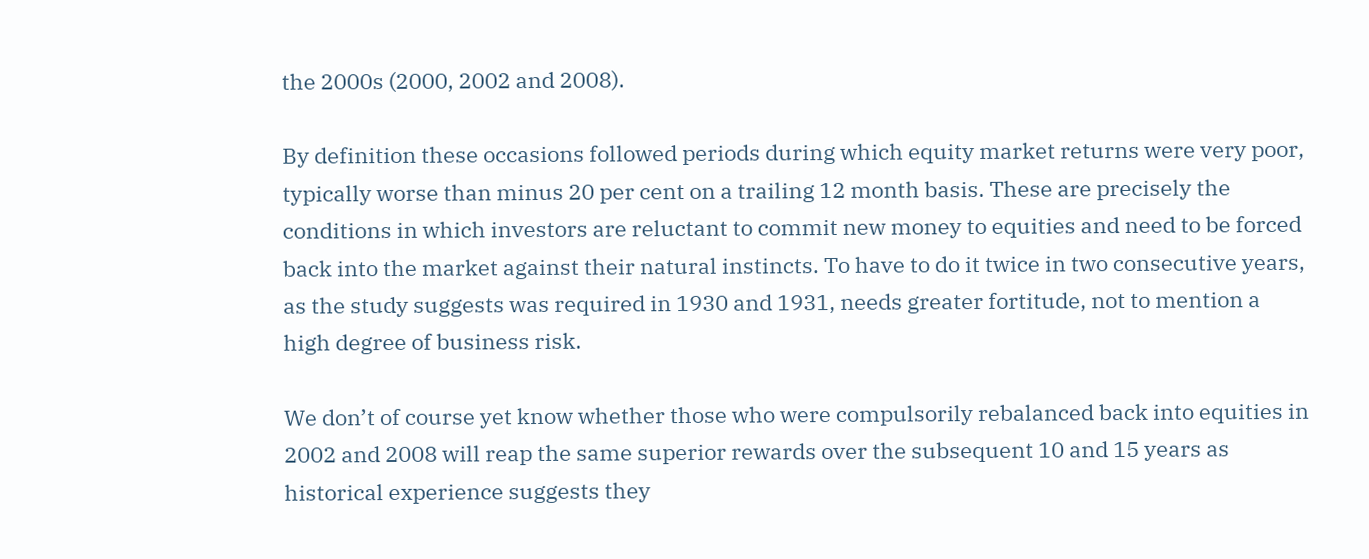the 2000s (2000, 2002 and 2008).

By definition these occasions followed periods during which equity market returns were very poor, typically worse than minus 20 per cent on a trailing 12 month basis. These are precisely the conditions in which investors are reluctant to commit new money to equities and need to be forced back into the market against their natural instincts. To have to do it twice in two consecutive years, as the study suggests was required in 1930 and 1931, needs greater fortitude, not to mention a high degree of business risk.

We don’t of course yet know whether those who were compulsorily rebalanced back into equities in 2002 and 2008 will reap the same superior rewards over the subsequent 10 and 15 years as historical experience suggests they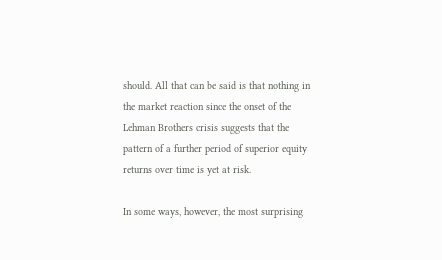should. All that can be said is that nothing in the market reaction since the onset of the Lehman Brothers crisis suggests that the pattern of a further period of superior equity returns over time is yet at risk.

In some ways, however, the most surprising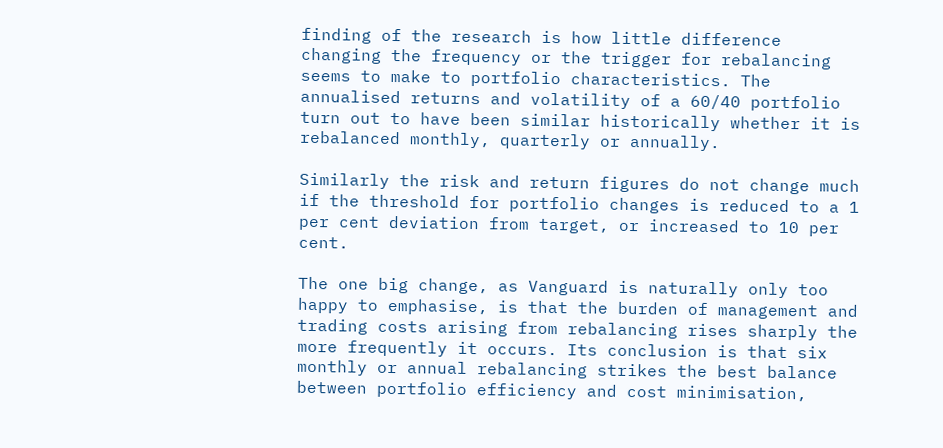finding of the research is how little difference changing the frequency or the trigger for rebalancing seems to make to portfolio characteristics. The annualised returns and volatility of a 60/40 portfolio turn out to have been similar historically whether it is rebalanced monthly, quarterly or annually.

Similarly the risk and return figures do not change much if the threshold for portfolio changes is reduced to a 1 per cent deviation from target, or increased to 10 per cent.

The one big change, as Vanguard is naturally only too happy to emphasise, is that the burden of management and trading costs arising from rebalancing rises sharply the more frequently it occurs. Its conclusion is that six monthly or annual rebalancing strikes the best balance between portfolio efficiency and cost minimisation,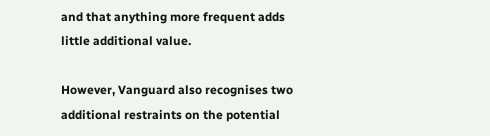and that anything more frequent adds little additional value.

However, Vanguard also recognises two additional restraints on the potential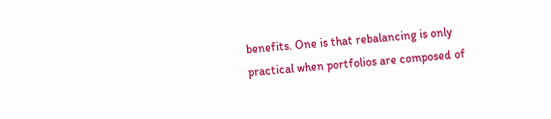benefits. One is that rebalancing is only practical when portfolios are composed of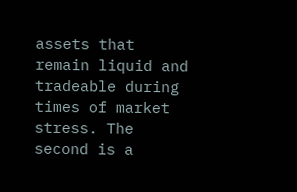assets that remain liquid and tradeable during times of market stress. The second is a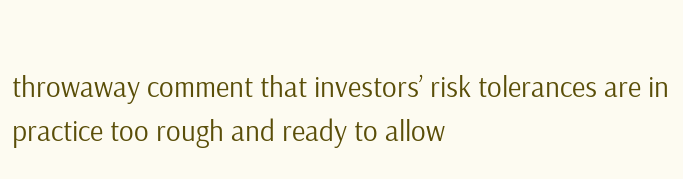throwaway comment that investors’ risk tolerances are in practice too rough and ready to allow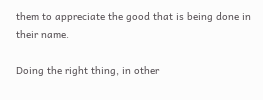them to appreciate the good that is being done in their name.

Doing the right thing, in other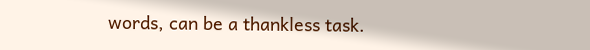words, can be a thankless task.